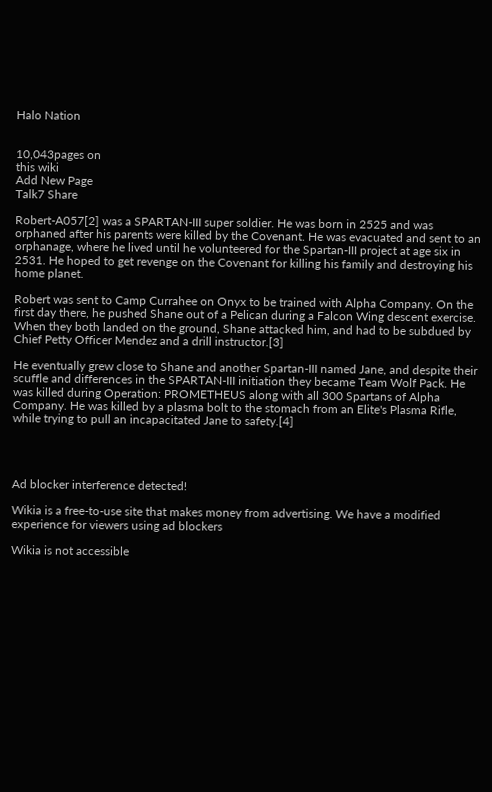Halo Nation


10,043pages on
this wiki
Add New Page
Talk7 Share

Robert-A057[2] was a SPARTAN-III super soldier. He was born in 2525 and was orphaned after his parents were killed by the Covenant. He was evacuated and sent to an orphanage, where he lived until he volunteered for the Spartan-III project at age six in 2531. He hoped to get revenge on the Covenant for killing his family and destroying his home planet.

Robert was sent to Camp Currahee on Onyx to be trained with Alpha Company. On the first day there, he pushed Shane out of a Pelican during a Falcon Wing descent exercise. When they both landed on the ground, Shane attacked him, and had to be subdued by Chief Petty Officer Mendez and a drill instructor.[3]

He eventually grew close to Shane and another Spartan-III named Jane, and despite their scuffle and differences in the SPARTAN-III initiation they became Team Wolf Pack. He was killed during Operation: PROMETHEUS along with all 300 Spartans of Alpha Company. He was killed by a plasma bolt to the stomach from an Elite's Plasma Rifle, while trying to pull an incapacitated Jane to safety.[4]




Ad blocker interference detected!

Wikia is a free-to-use site that makes money from advertising. We have a modified experience for viewers using ad blockers

Wikia is not accessible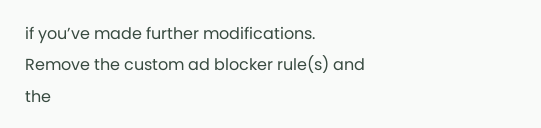if you’ve made further modifications. Remove the custom ad blocker rule(s) and the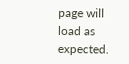page will load as expected.